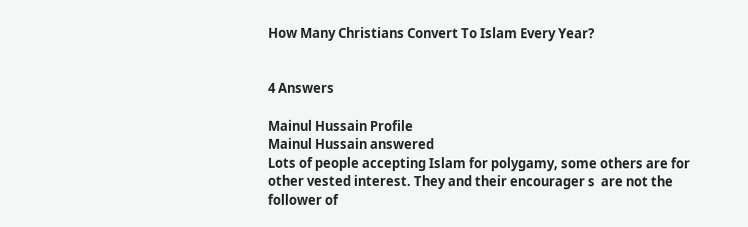How Many Christians Convert To Islam Every Year?


4 Answers

Mainul Hussain Profile
Mainul Hussain answered
Lots of people accepting Islam for polygamy, some others are for other vested interest. They and their encourager s  are not the follower of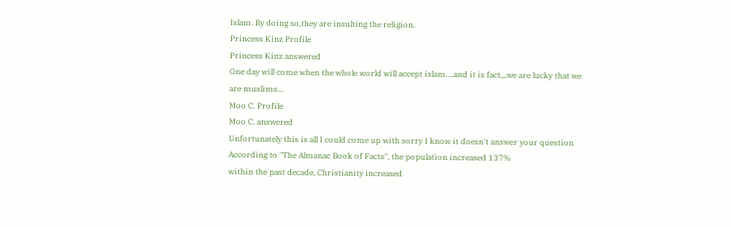Islam. By doing so,they are insulting the religion.
Princess Kinz Profile
Princess Kinz answered
One day will come when the whole world will accept islam....and it is fact,,,we are lucky that we are muslims...
Moo C. Profile
Moo C. answered
Unfortunately this is all I could come up with sorry I know it doesn't answer your question
According to "The Almanac Book of Facts", the population increased 137%
within the past decade, Christianity increased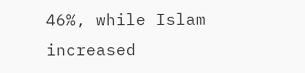46%, while Islam increased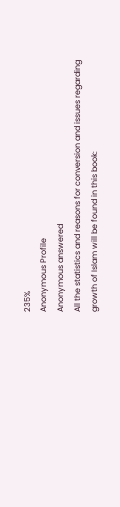235%
Anonymous Profile
Anonymous answered
All the statistics and reasons for conversion and issues regarding growth of Islam will be found in this book: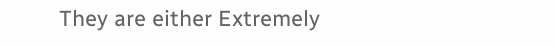They are either Extremely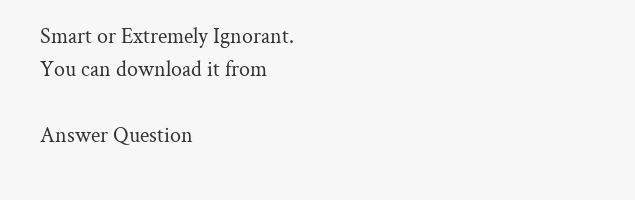Smart or Extremely Ignorant. You can download it from

Answer Question